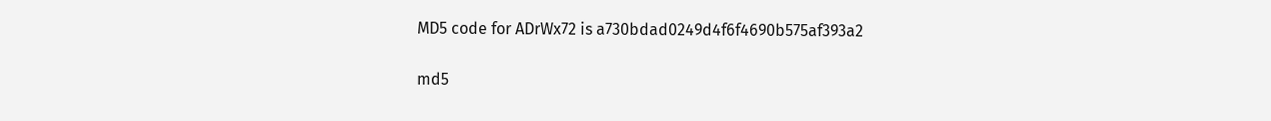MD5 code for ADrWx72 is a730bdad0249d4f6f4690b575af393a2

md5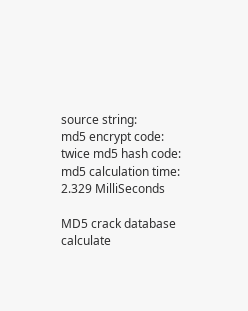source string:
md5 encrypt code:
twice md5 hash code:
md5 calculation time:
2.329 MilliSeconds

MD5 crack database calculate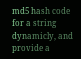md5 hash code for a string dynamicly, and provide a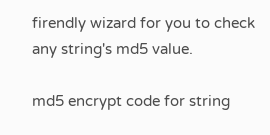firendly wizard for you to check any string's md5 value.

md5 encrypt code for string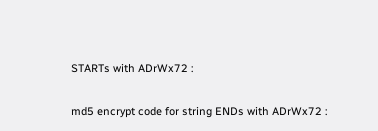STARTs with ADrWx72 :

md5 encrypt code for string ENDs with ADrWx72 :